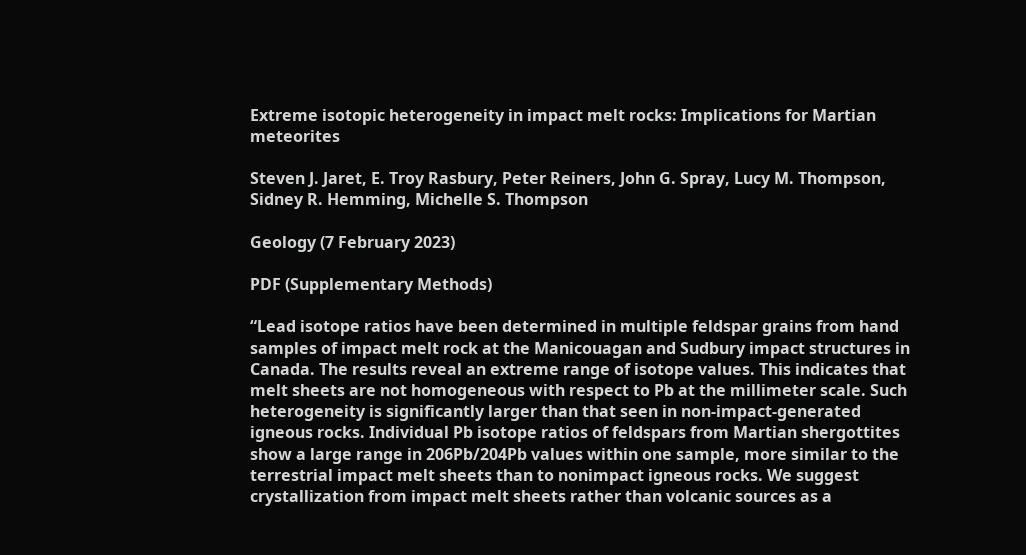Extreme isotopic heterogeneity in impact melt rocks: Implications for Martian meteorites

Steven J. Jaret, E. Troy Rasbury, Peter Reiners, John G. Spray, Lucy M. Thompson, Sidney R. Hemming, Michelle S. Thompson

Geology (7 February 2023)

PDF (Supplementary Methods)

“Lead isotope ratios have been determined in multiple feldspar grains from hand samples of impact melt rock at the Manicouagan and Sudbury impact structures in Canada. The results reveal an extreme range of isotope values. This indicates that melt sheets are not homogeneous with respect to Pb at the millimeter scale. Such heterogeneity is significantly larger than that seen in non-impact-generated igneous rocks. Individual Pb isotope ratios of feldspars from Martian shergottites show a large range in 206Pb/204Pb values within one sample, more similar to the terrestrial impact melt sheets than to nonimpact igneous rocks. We suggest crystallization from impact melt sheets rather than volcanic sources as a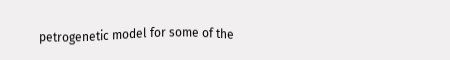petrogenetic model for some of the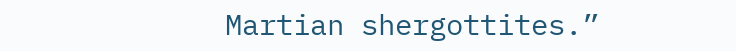Martian shergottites.”